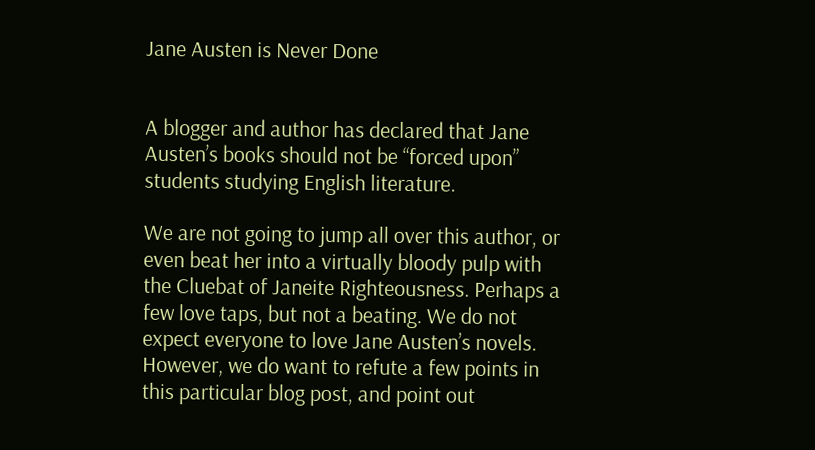Jane Austen is Never Done


A blogger and author has declared that Jane Austen’s books should not be “forced upon” students studying English literature.

We are not going to jump all over this author, or even beat her into a virtually bloody pulp with the Cluebat of Janeite Righteousness. Perhaps a few love taps, but not a beating. We do not expect everyone to love Jane Austen’s novels. However, we do want to refute a few points in this particular blog post, and point out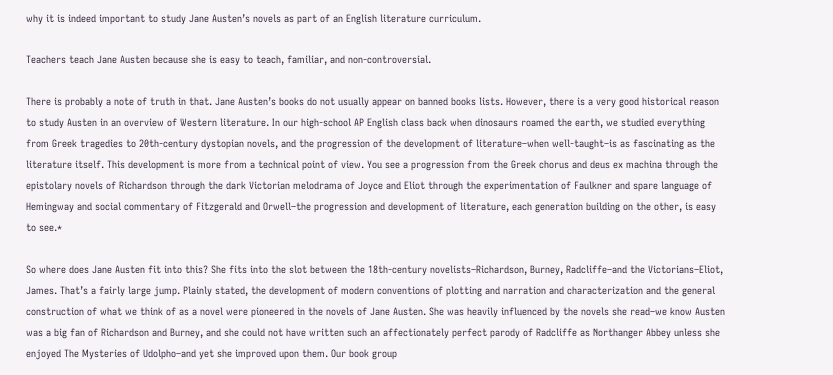why it is indeed important to study Jane Austen’s novels as part of an English literature curriculum.

Teachers teach Jane Austen because she is easy to teach, familiar, and non-controversial.

There is probably a note of truth in that. Jane Austen’s books do not usually appear on banned books lists. However, there is a very good historical reason to study Austen in an overview of Western literature. In our high-school AP English class back when dinosaurs roamed the earth, we studied everything from Greek tragedies to 20th-century dystopian novels, and the progression of the development of literature–when well-taught–is as fascinating as the literature itself. This development is more from a technical point of view. You see a progression from the Greek chorus and deus ex machina through the epistolary novels of Richardson through the dark Victorian melodrama of Joyce and Eliot through the experimentation of Faulkner and spare language of Hemingway and social commentary of Fitzgerald and Orwell–the progression and development of literature, each generation building on the other, is easy to see.*

So where does Jane Austen fit into this? She fits into the slot between the 18th-century novelists–Richardson, Burney, Radcliffe–and the Victorians–Eliot, James. That’s a fairly large jump. Plainly stated, the development of modern conventions of plotting and narration and characterization and the general construction of what we think of as a novel were pioneered in the novels of Jane Austen. She was heavily influenced by the novels she read–we know Austen was a big fan of Richardson and Burney, and she could not have written such an affectionately perfect parody of Radcliffe as Northanger Abbey unless she enjoyed The Mysteries of Udolpho–and yet she improved upon them. Our book group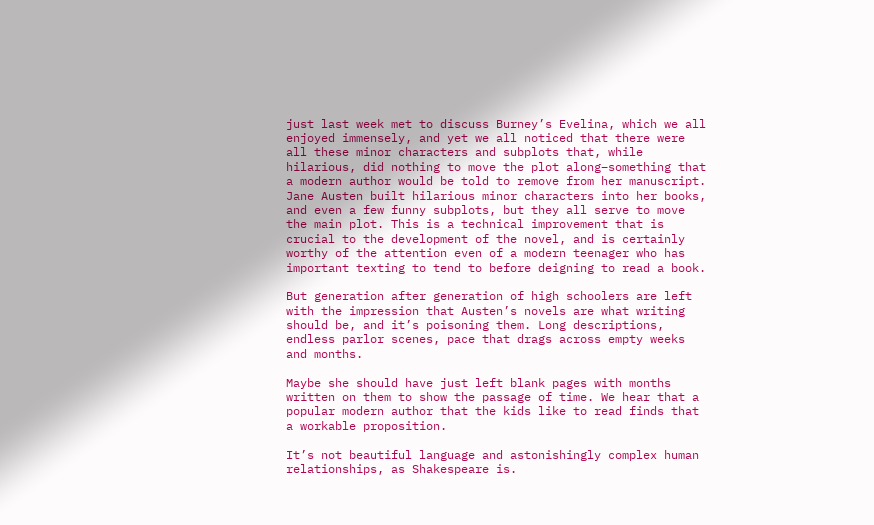just last week met to discuss Burney’s Evelina, which we all enjoyed immensely, and yet we all noticed that there were all these minor characters and subplots that, while hilarious, did nothing to move the plot along–something that a modern author would be told to remove from her manuscript. Jane Austen built hilarious minor characters into her books, and even a few funny subplots, but they all serve to move the main plot. This is a technical improvement that is crucial to the development of the novel, and is certainly worthy of the attention even of a modern teenager who has important texting to tend to before deigning to read a book.

But generation after generation of high schoolers are left with the impression that Austen’s novels are what writing should be, and it’s poisoning them. Long descriptions, endless parlor scenes, pace that drags across empty weeks and months.

Maybe she should have just left blank pages with months written on them to show the passage of time. We hear that a popular modern author that the kids like to read finds that a workable proposition.

It’s not beautiful language and astonishingly complex human relationships, as Shakespeare is.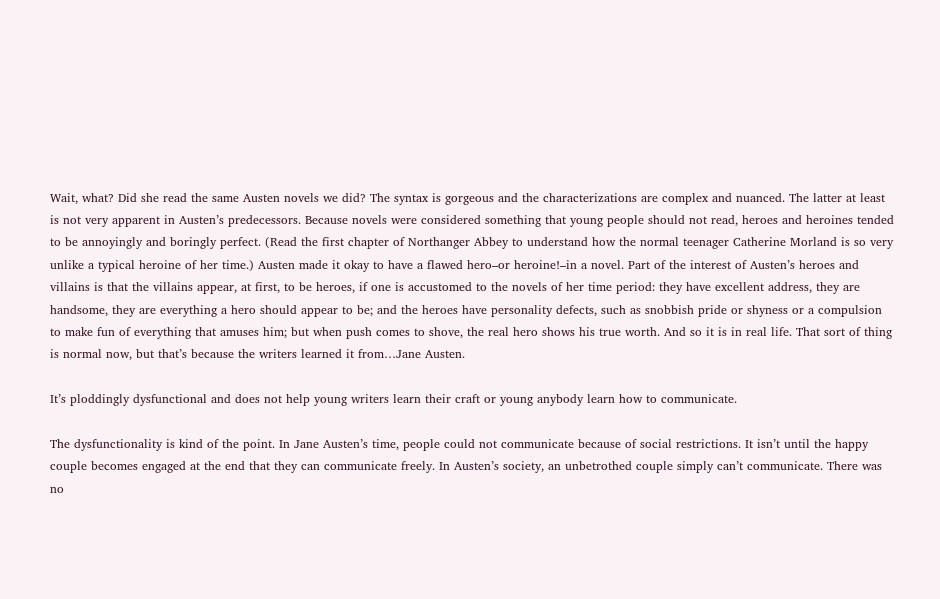Wait, what? Did she read the same Austen novels we did? The syntax is gorgeous and the characterizations are complex and nuanced. The latter at least is not very apparent in Austen’s predecessors. Because novels were considered something that young people should not read, heroes and heroines tended to be annoyingly and boringly perfect. (Read the first chapter of Northanger Abbey to understand how the normal teenager Catherine Morland is so very unlike a typical heroine of her time.) Austen made it okay to have a flawed hero–or heroine!–in a novel. Part of the interest of Austen’s heroes and villains is that the villains appear, at first, to be heroes, if one is accustomed to the novels of her time period: they have excellent address, they are handsome, they are everything a hero should appear to be; and the heroes have personality defects, such as snobbish pride or shyness or a compulsion to make fun of everything that amuses him; but when push comes to shove, the real hero shows his true worth. And so it is in real life. That sort of thing is normal now, but that’s because the writers learned it from…Jane Austen.

It’s ploddingly dysfunctional and does not help young writers learn their craft or young anybody learn how to communicate.

The dysfunctionality is kind of the point. In Jane Austen’s time, people could not communicate because of social restrictions. It isn’t until the happy couple becomes engaged at the end that they can communicate freely. In Austen’s society, an unbetrothed couple simply can’t communicate. There was no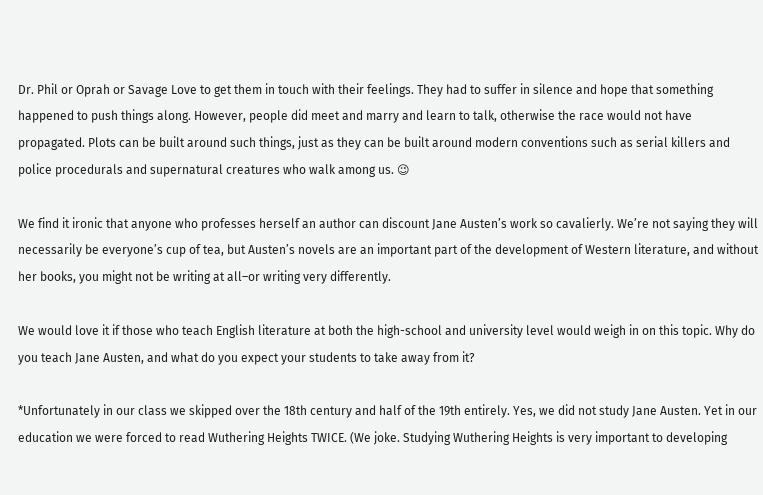Dr. Phil or Oprah or Savage Love to get them in touch with their feelings. They had to suffer in silence and hope that something happened to push things along. However, people did meet and marry and learn to talk, otherwise the race would not have propagated. Plots can be built around such things, just as they can be built around modern conventions such as serial killers and police procedurals and supernatural creatures who walk among us. 😉

We find it ironic that anyone who professes herself an author can discount Jane Austen’s work so cavalierly. We’re not saying they will necessarily be everyone’s cup of tea, but Austen’s novels are an important part of the development of Western literature, and without her books, you might not be writing at all–or writing very differently.

We would love it if those who teach English literature at both the high-school and university level would weigh in on this topic. Why do you teach Jane Austen, and what do you expect your students to take away from it?

*Unfortunately in our class we skipped over the 18th century and half of the 19th entirely. Yes, we did not study Jane Austen. Yet in our education we were forced to read Wuthering Heights TWICE. (We joke. Studying Wuthering Heights is very important to developing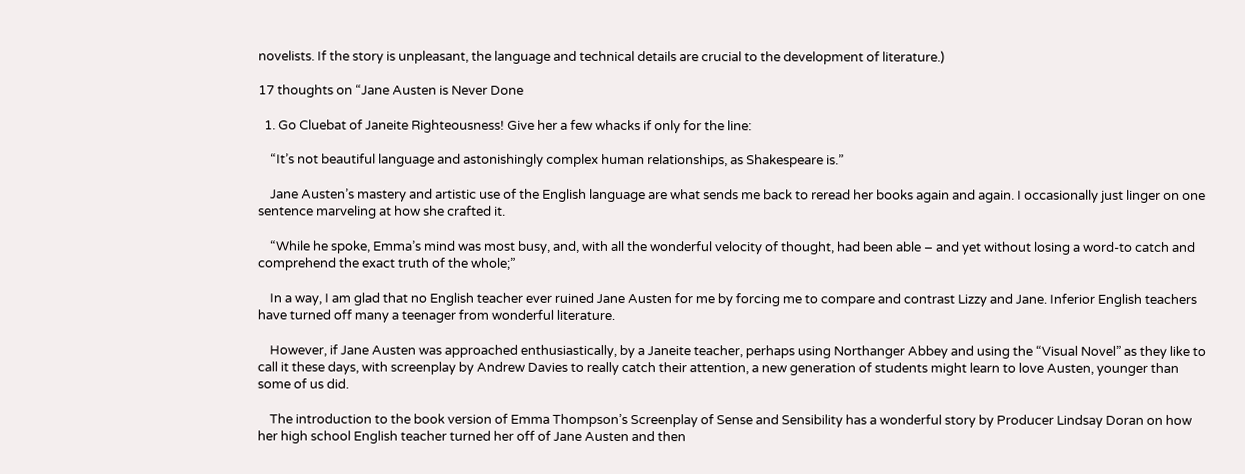novelists. If the story is unpleasant, the language and technical details are crucial to the development of literature.)

17 thoughts on “Jane Austen is Never Done

  1. Go Cluebat of Janeite Righteousness! Give her a few whacks if only for the line:

    “It’s not beautiful language and astonishingly complex human relationships, as Shakespeare is.”

    Jane Austen’s mastery and artistic use of the English language are what sends me back to reread her books again and again. I occasionally just linger on one sentence marveling at how she crafted it.

    “While he spoke, Emma’s mind was most busy, and, with all the wonderful velocity of thought, had been able – and yet without losing a word-to catch and comprehend the exact truth of the whole;”

    In a way, I am glad that no English teacher ever ruined Jane Austen for me by forcing me to compare and contrast Lizzy and Jane. Inferior English teachers have turned off many a teenager from wonderful literature.

    However, if Jane Austen was approached enthusiastically, by a Janeite teacher, perhaps using Northanger Abbey and using the “Visual Novel” as they like to call it these days, with screenplay by Andrew Davies to really catch their attention, a new generation of students might learn to love Austen, younger than some of us did.

    The introduction to the book version of Emma Thompson’s Screenplay of Sense and Sensibility has a wonderful story by Producer Lindsay Doran on how her high school English teacher turned her off of Jane Austen and then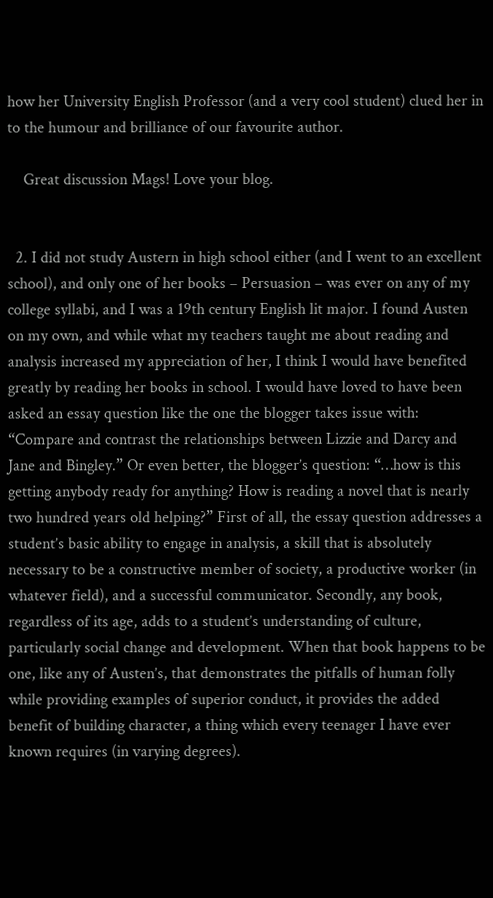how her University English Professor (and a very cool student) clued her in to the humour and brilliance of our favourite author.

    Great discussion Mags! Love your blog.


  2. I did not study Austern in high school either (and I went to an excellent school), and only one of her books – Persuasion – was ever on any of my college syllabi, and I was a 19th century English lit major. I found Austen on my own, and while what my teachers taught me about reading and analysis increased my appreciation of her, I think I would have benefited greatly by reading her books in school. I would have loved to have been asked an essay question like the one the blogger takes issue with: “Compare and contrast the relationships between Lizzie and Darcy and Jane and Bingley.” Or even better, the blogger’s question: “…how is this getting anybody ready for anything? How is reading a novel that is nearly two hundred years old helping?” First of all, the essay question addresses a student’s basic ability to engage in analysis, a skill that is absolutely necessary to be a constructive member of society, a productive worker (in whatever field), and a successful communicator. Secondly, any book, regardless of its age, adds to a student’s understanding of culture, particularly social change and development. When that book happens to be one, like any of Austen’s, that demonstrates the pitfalls of human folly while providing examples of superior conduct, it provides the added benefit of building character, a thing which every teenager I have ever known requires (in varying degrees).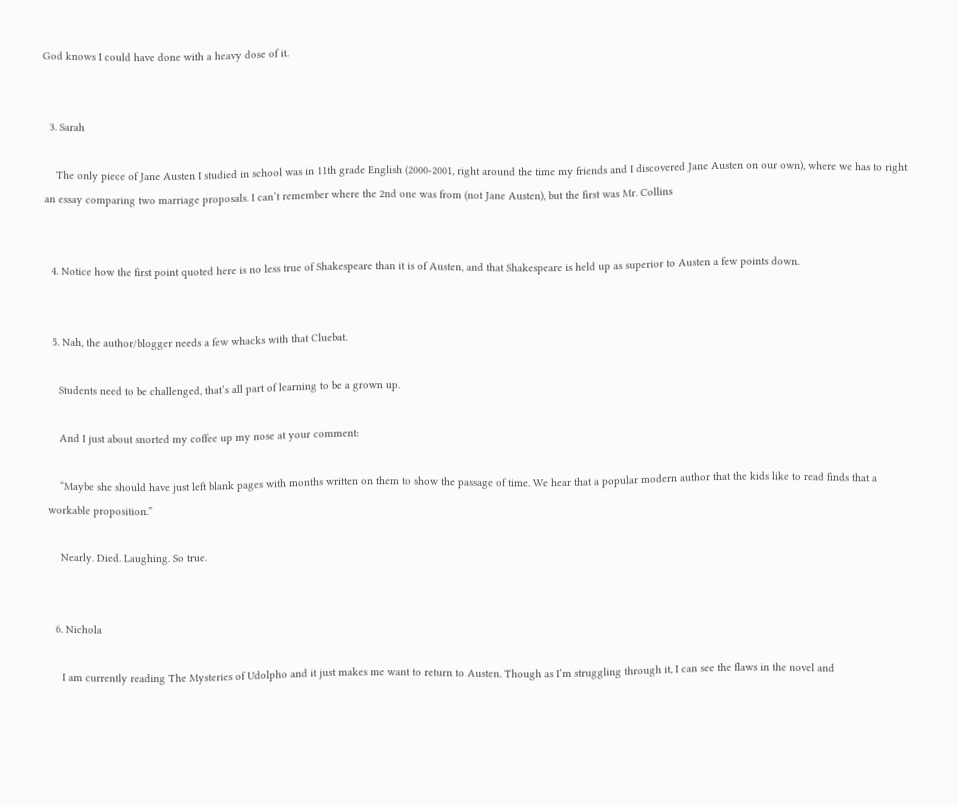God knows I could have done with a heavy dose of it.


  3. Sarah

    The only piece of Jane Austen I studied in school was in 11th grade English (2000-2001, right around the time my friends and I discovered Jane Austen on our own), where we has to right an essay comparing two marriage proposals. I can’t remember where the 2nd one was from (not Jane Austen), but the first was Mr. Collins


  4. Notice how the first point quoted here is no less true of Shakespeare than it is of Austen, and that Shakespeare is held up as superior to Austen a few points down.


  5. Nah, the author/blogger needs a few whacks with that Cluebat.

    Students need to be challenged, that’s all part of learning to be a grown up.

    And I just about snorted my coffee up my nose at your comment:

    “Maybe she should have just left blank pages with months written on them to show the passage of time. We hear that a popular modern author that the kids like to read finds that a workable proposition.”

    Nearly. Died. Laughing. So true.


  6. Nichola

    I am currently reading The Mysteries of Udolpho and it just makes me want to return to Austen. Though as I’m struggling through it, I can see the flaws in the novel and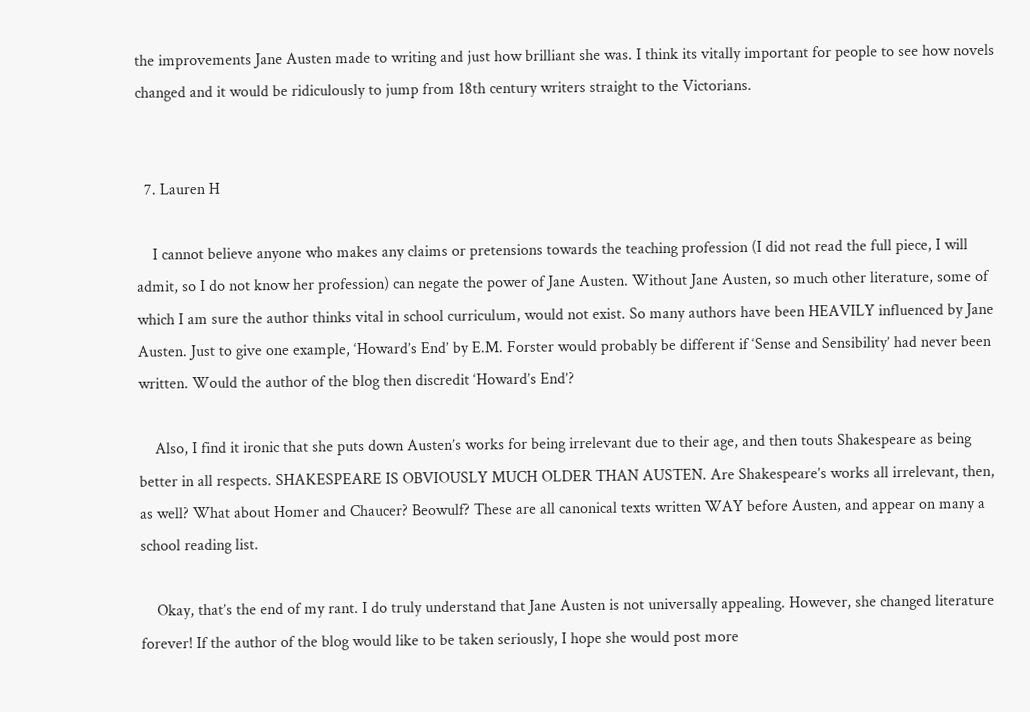the improvements Jane Austen made to writing and just how brilliant she was. I think its vitally important for people to see how novels changed and it would be ridiculously to jump from 18th century writers straight to the Victorians.


  7. Lauren H

    I cannot believe anyone who makes any claims or pretensions towards the teaching profession (I did not read the full piece, I will admit, so I do not know her profession) can negate the power of Jane Austen. Without Jane Austen, so much other literature, some of which I am sure the author thinks vital in school curriculum, would not exist. So many authors have been HEAVILY influenced by Jane Austen. Just to give one example, ‘Howard’s End’ by E.M. Forster would probably be different if ‘Sense and Sensibility’ had never been written. Would the author of the blog then discredit ‘Howard’s End’?

    Also, I find it ironic that she puts down Austen’s works for being irrelevant due to their age, and then touts Shakespeare as being better in all respects. SHAKESPEARE IS OBVIOUSLY MUCH OLDER THAN AUSTEN. Are Shakespeare’s works all irrelevant, then, as well? What about Homer and Chaucer? Beowulf? These are all canonical texts written WAY before Austen, and appear on many a school reading list.

    Okay, that’s the end of my rant. I do truly understand that Jane Austen is not universally appealing. However, she changed literature forever! If the author of the blog would like to be taken seriously, I hope she would post more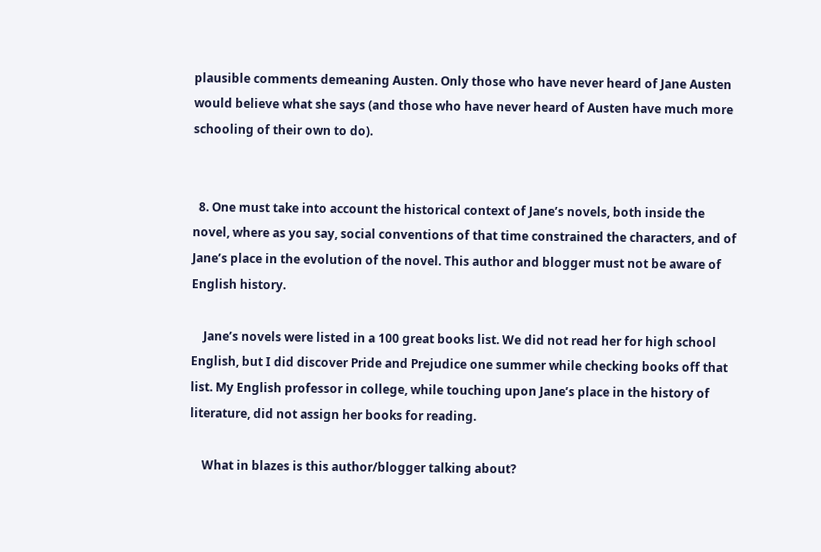plausible comments demeaning Austen. Only those who have never heard of Jane Austen would believe what she says (and those who have never heard of Austen have much more schooling of their own to do).


  8. One must take into account the historical context of Jane’s novels, both inside the novel, where as you say, social conventions of that time constrained the characters, and of Jane’s place in the evolution of the novel. This author and blogger must not be aware of English history.

    Jane’s novels were listed in a 100 great books list. We did not read her for high school English, but I did discover Pride and Prejudice one summer while checking books off that list. My English professor in college, while touching upon Jane’s place in the history of literature, did not assign her books for reading.

    What in blazes is this author/blogger talking about?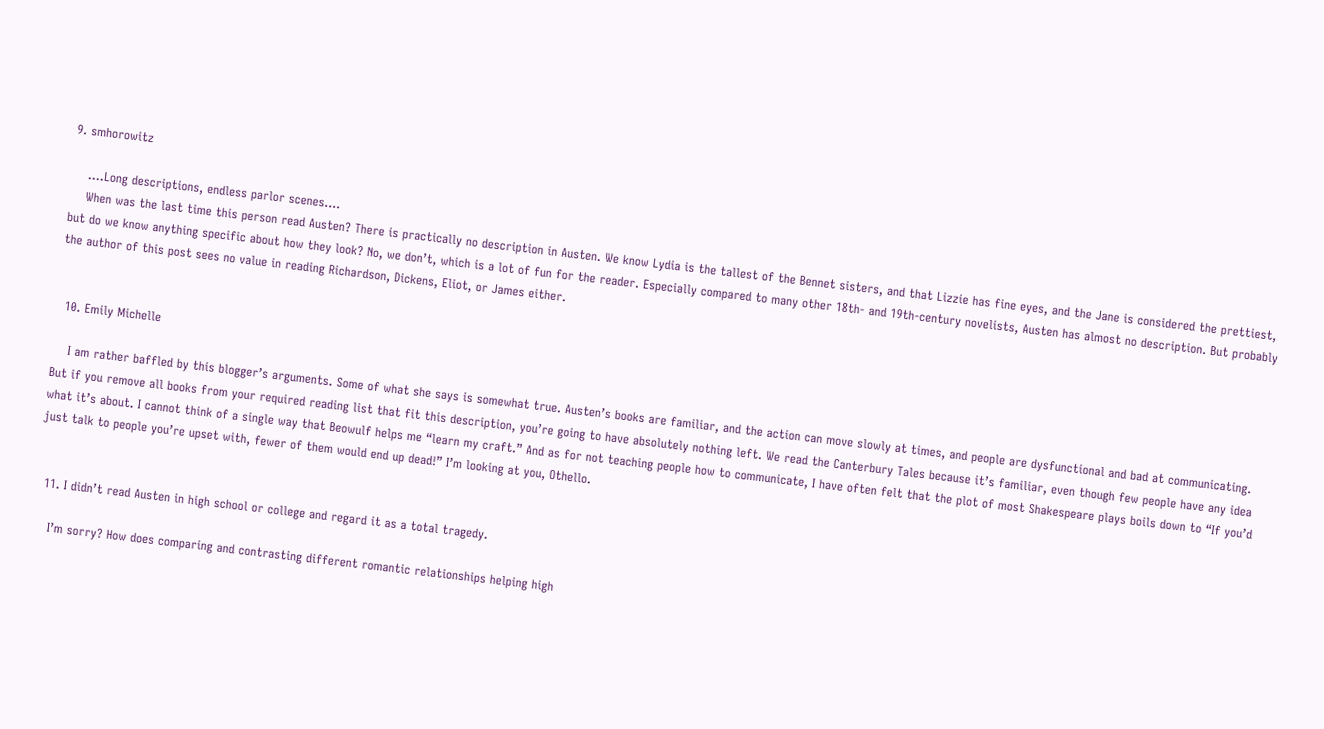9. smhorowitz

    ….Long descriptions, endless parlor scenes….
    When was the last time this person read Austen? There is practically no description in Austen. We know Lydia is the tallest of the Bennet sisters, and that Lizzie has fine eyes, and the Jane is considered the prettiest, but do we know anything specific about how they look? No, we don’t, which is a lot of fun for the reader. Especially compared to many other 18th- and 19th-century novelists, Austen has almost no description. But probably the author of this post sees no value in reading Richardson, Dickens, Eliot, or James either.


  10. Emily Michelle

    I am rather baffled by this blogger’s arguments. Some of what she says is somewhat true. Austen’s books are familiar, and the action can move slowly at times, and people are dysfunctional and bad at communicating. But if you remove all books from your required reading list that fit this description, you’re going to have absolutely nothing left. We read the Canterbury Tales because it’s familiar, even though few people have any idea what it’s about. I cannot think of a single way that Beowulf helps me “learn my craft.” And as for not teaching people how to communicate, I have often felt that the plot of most Shakespeare plays boils down to “If you’d just talk to people you’re upset with, fewer of them would end up dead!” I’m looking at you, Othello.


  11. I didn’t read Austen in high school or college and regard it as a total tragedy.

    I’m sorry? How does comparing and contrasting different romantic relationships helping high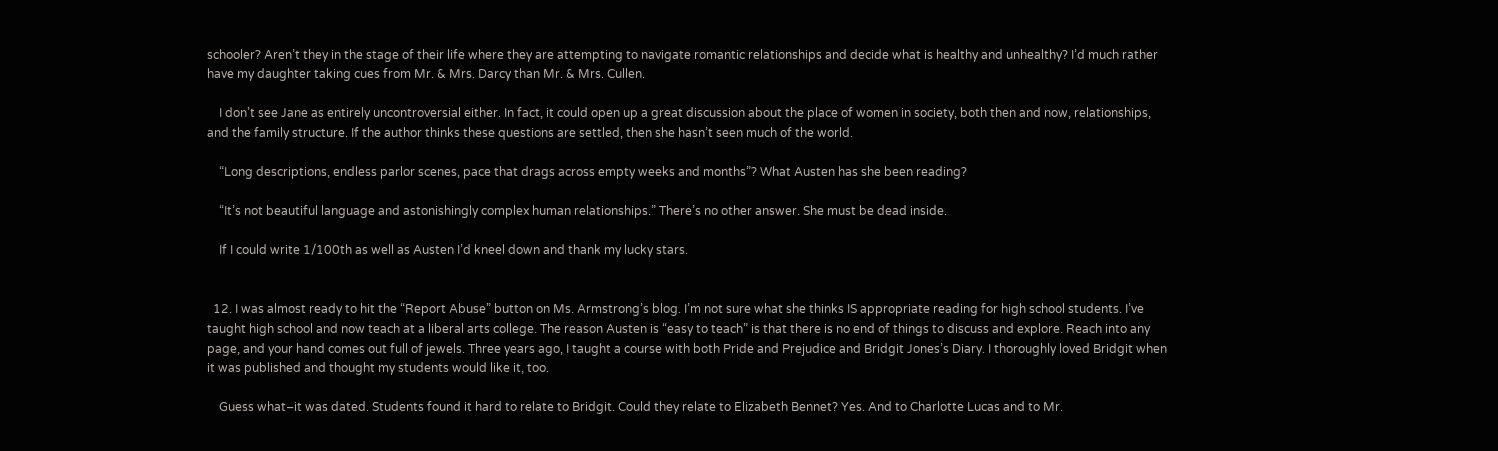schooler? Aren’t they in the stage of their life where they are attempting to navigate romantic relationships and decide what is healthy and unhealthy? I’d much rather have my daughter taking cues from Mr. & Mrs. Darcy than Mr. & Mrs. Cullen.

    I don’t see Jane as entirely uncontroversial either. In fact, it could open up a great discussion about the place of women in society, both then and now, relationships, and the family structure. If the author thinks these questions are settled, then she hasn’t seen much of the world.

    “Long descriptions, endless parlor scenes, pace that drags across empty weeks and months”? What Austen has she been reading?

    “It’s not beautiful language and astonishingly complex human relationships.” There’s no other answer. She must be dead inside.

    If I could write 1/100th as well as Austen I’d kneel down and thank my lucky stars.


  12. I was almost ready to hit the “Report Abuse” button on Ms. Armstrong’s blog. I’m not sure what she thinks IS appropriate reading for high school students. I’ve taught high school and now teach at a liberal arts college. The reason Austen is “easy to teach” is that there is no end of things to discuss and explore. Reach into any page, and your hand comes out full of jewels. Three years ago, I taught a course with both Pride and Prejudice and Bridgit Jones’s Diary. I thoroughly loved Bridgit when it was published and thought my students would like it, too.

    Guess what–it was dated. Students found it hard to relate to Bridgit. Could they relate to Elizabeth Bennet? Yes. And to Charlotte Lucas and to Mr.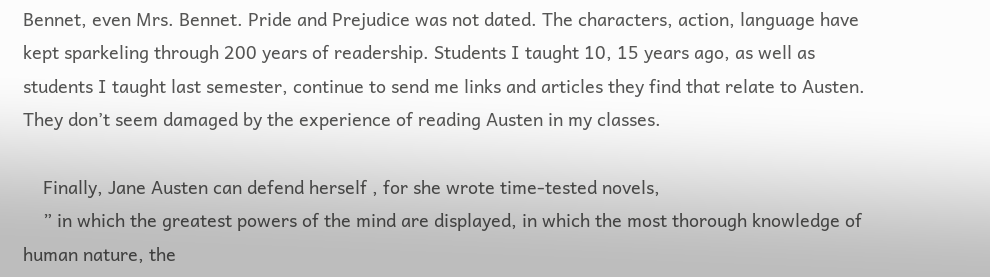Bennet, even Mrs. Bennet. Pride and Prejudice was not dated. The characters, action, language have kept sparkeling through 200 years of readership. Students I taught 10, 15 years ago, as well as students I taught last semester, continue to send me links and articles they find that relate to Austen. They don’t seem damaged by the experience of reading Austen in my classes.

    Finally, Jane Austen can defend herself , for she wrote time-tested novels,
    ” in which the greatest powers of the mind are displayed, in which the most thorough knowledge of human nature, the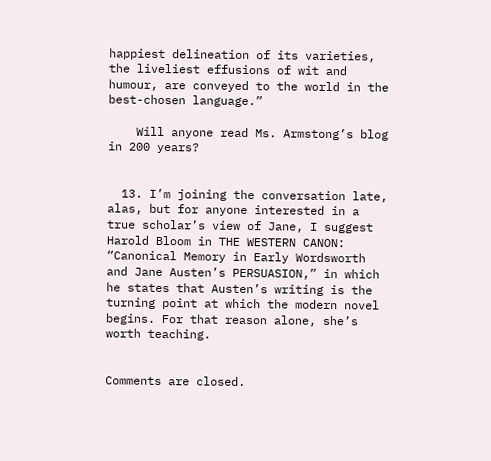happiest delineation of its varieties, the liveliest effusions of wit and humour, are conveyed to the world in the best-chosen language.”

    Will anyone read Ms. Armstong’s blog in 200 years?


  13. I’m joining the conversation late, alas, but for anyone interested in a true scholar’s view of Jane, I suggest Harold Bloom in THE WESTERN CANON: “Canonical Memory in Early Wordsworth and Jane Austen’s PERSUASION,” in which he states that Austen’s writing is the turning point at which the modern novel begins. For that reason alone, she’s worth teaching.


Comments are closed.